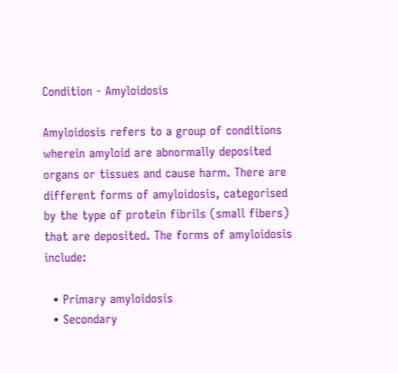Condition - Amyloidosis

Amyloidosis refers to a group of conditions wherein amyloid are abnormally deposited organs or tissues and cause harm. There are different forms of amyloidosis, categorised by the type of protein fibrils (small fibers) that are deposited. The forms of amyloidosis include:

  • Primary amyloidosis
  • Secondary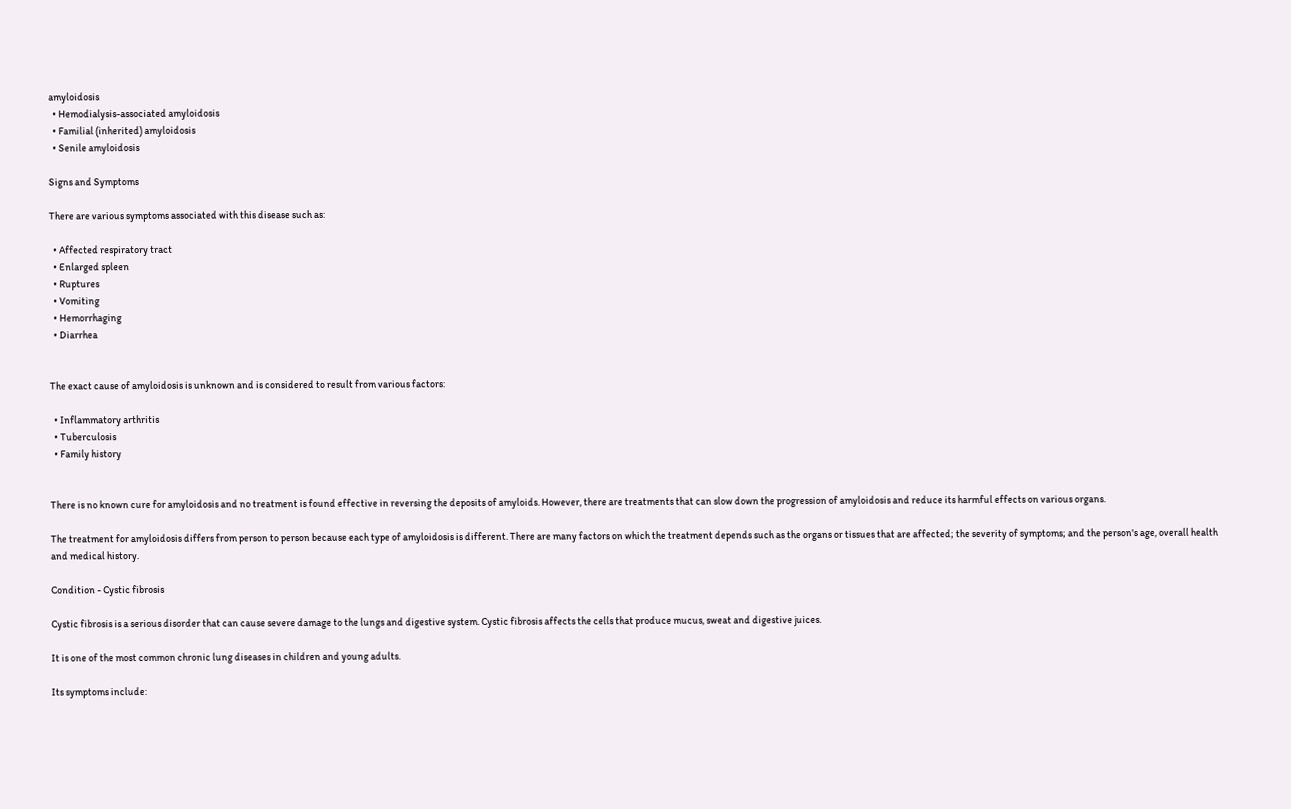amyloidosis
  • Hemodialysis-associated amyloidosis
  • Familial (inherited) amyloidosis
  • Senile amyloidosis

Signs and Symptoms

There are various symptoms associated with this disease such as:

  • Affected respiratory tract
  • Enlarged spleen
  • Ruptures
  • Vomiting
  • Hemorrhaging
  • Diarrhea


The exact cause of amyloidosis is unknown and is considered to result from various factors:

  • Inflammatory arthritis
  • Tuberculosis
  • Family history


There is no known cure for amyloidosis and no treatment is found effective in reversing the deposits of amyloids. However, there are treatments that can slow down the progression of amyloidosis and reduce its harmful effects on various organs.

The treatment for amyloidosis differs from person to person because each type of amyloidosis is different. There are many factors on which the treatment depends such as the organs or tissues that are affected; the severity of symptoms; and the person's age, overall health and medical history.

Condition - Cystic fibrosis

Cystic fibrosis is a serious disorder that can cause severe damage to the lungs and digestive system. Cystic fibrosis affects the cells that produce mucus, sweat and digestive juices.

It is one of the most common chronic lung diseases in children and young adults.

Its symptoms include: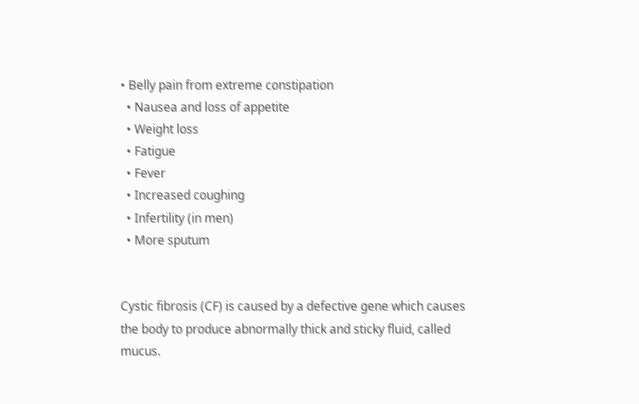• Belly pain from extreme constipation
  • Nausea and loss of appetite
  • Weight loss
  • Fatigue
  • Fever
  • Increased coughing
  • Infertility (in men)
  • More sputum


Cystic fibrosis (CF) is caused by a defective gene which causes the body to produce abnormally thick and sticky fluid, called mucus.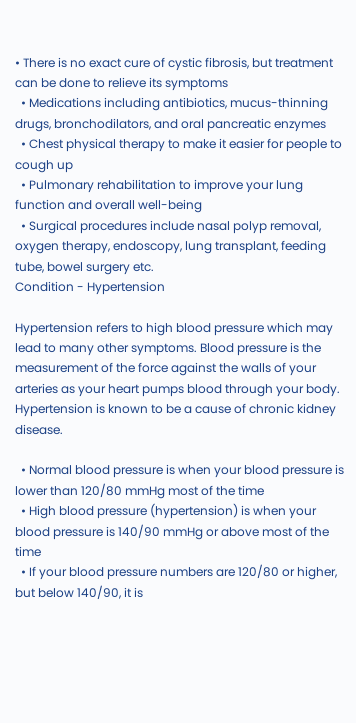• There is no exact cure of cystic fibrosis, but treatment can be done to relieve its symptoms
  • Medications including antibiotics, mucus-thinning drugs, bronchodilators, and oral pancreatic enzymes
  • Chest physical therapy to make it easier for people to cough up
  • Pulmonary rehabilitation to improve your lung function and overall well-being
  • Surgical procedures include nasal polyp removal, oxygen therapy, endoscopy, lung transplant, feeding tube, bowel surgery etc.
Condition - Hypertension

Hypertension refers to high blood pressure which may lead to many other symptoms. Blood pressure is the measurement of the force against the walls of your arteries as your heart pumps blood through your body. Hypertension is known to be a cause of chronic kidney disease.

  • Normal blood pressure is when your blood pressure is lower than 120/80 mmHg most of the time
  • High blood pressure (hypertension) is when your blood pressure is 140/90 mmHg or above most of the time
  • If your blood pressure numbers are 120/80 or higher, but below 140/90, it is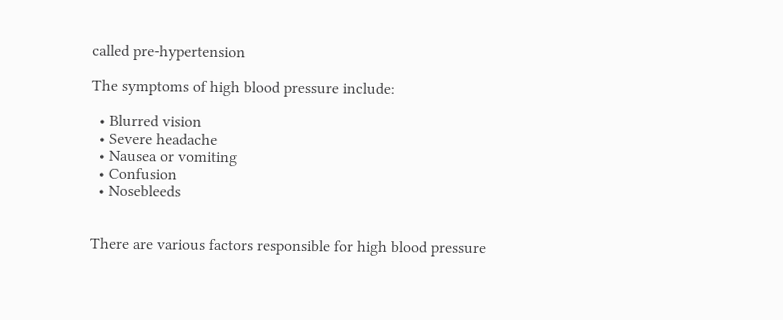called pre-hypertension

The symptoms of high blood pressure include:

  • Blurred vision
  • Severe headache
  • Nausea or vomiting
  • Confusion
  • Nosebleeds


There are various factors responsible for high blood pressure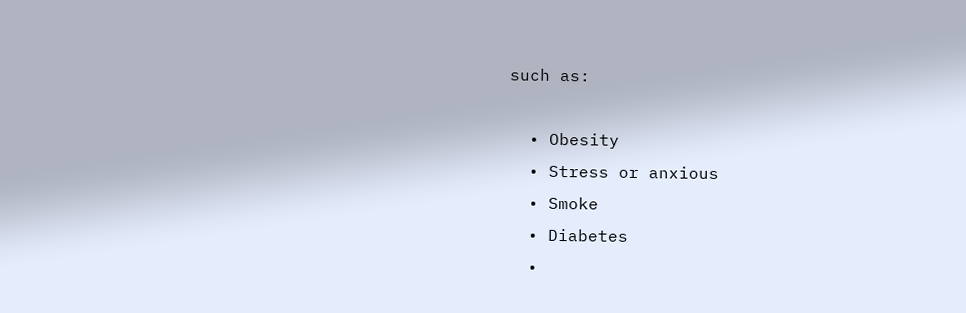such as:

  • Obesity
  • Stress or anxious
  • Smoke
  • Diabetes
  •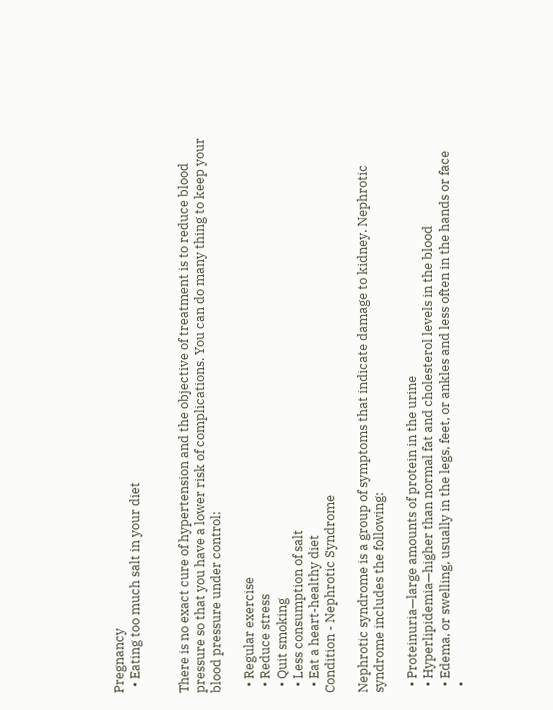Pregnancy
  • Eating too much salt in your diet


There is no exact cure of hypertension and the objective of treatment is to reduce blood pressure so that you have a lower risk of complications. You can do many thing to keep your blood pressure under control:

  • Regular exercise
  • Reduce stress
  • Quit smoking
  • Less consumption of salt
  • Eat a heart-healthy diet
Condition - Nephrotic Syndrome

Nephrotic syndrome is a group of symptoms that indicate damage to kidney. Nephrotic syndrome includes the following:

  • Proteinuria—large amounts of protein in the urine
  • Hyperlipidemia—higher than normal fat and cholesterol levels in the blood
  • Edema, or swelling, usually in the legs, feet, or ankles and less often in the hands or face
  •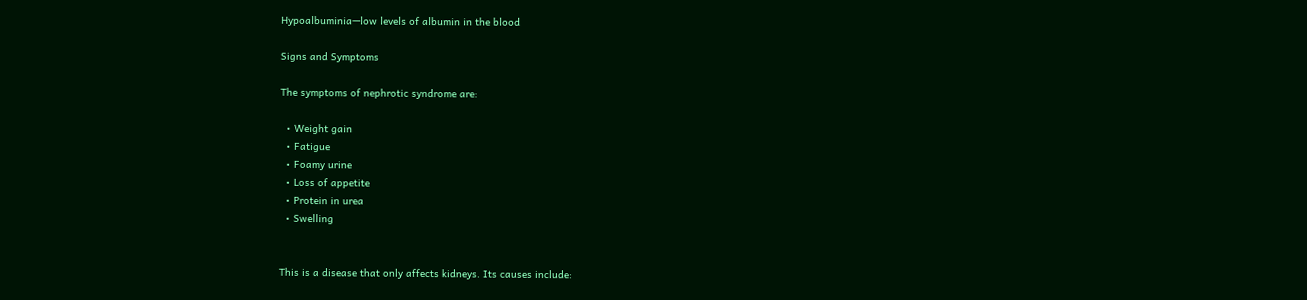Hypoalbuminia—low levels of albumin in the blood

Signs and Symptoms

The symptoms of nephrotic syndrome are:

  • Weight gain
  • Fatigue
  • Foamy urine
  • Loss of appetite
  • Protein in urea
  • Swelling


This is a disease that only affects kidneys. Its causes include: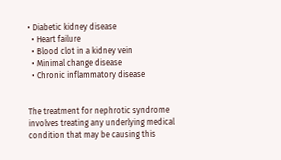• Diabetic kidney disease
  • Heart failure
  • Blood clot in a kidney vein
  • Minimal change disease
  • Chronic inflammatory disease


The treatment for nephrotic syndrome involves treating any underlying medical condition that may be causing this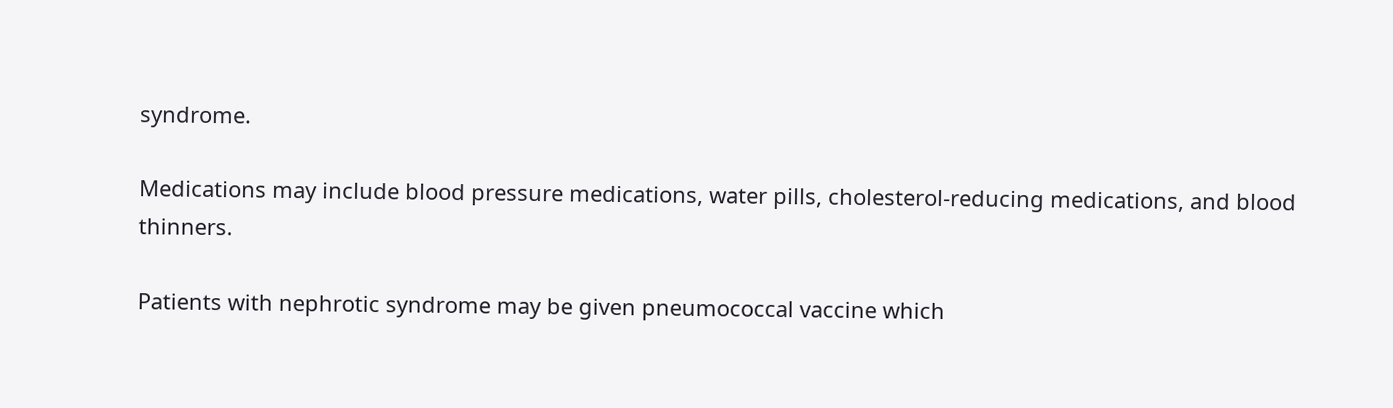syndrome.

Medications may include blood pressure medications, water pills, cholesterol-reducing medications, and blood thinners.

Patients with nephrotic syndrome may be given pneumococcal vaccine which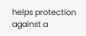helps protection against a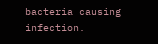bacteria causing infection.